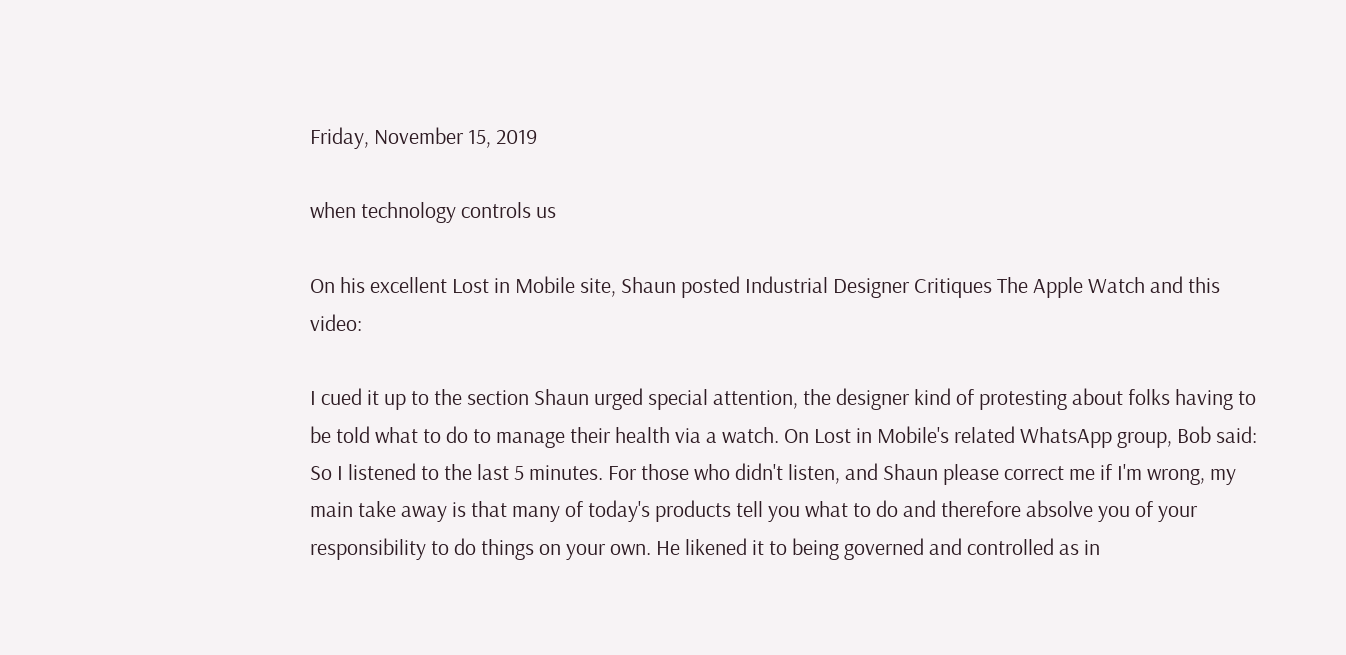Friday, November 15, 2019

when technology controls us

On his excellent Lost in Mobile site, Shaun posted Industrial Designer Critiques The Apple Watch and this video:

I cued it up to the section Shaun urged special attention, the designer kind of protesting about folks having to be told what to do to manage their health via a watch. On Lost in Mobile's related WhatsApp group, Bob said:
So I listened to the last 5 minutes. For those who didn't listen, and Shaun please correct me if I'm wrong, my main take away is that many of today's products tell you what to do and therefore absolve you of your responsibility to do things on your own. He likened it to being governed and controlled as in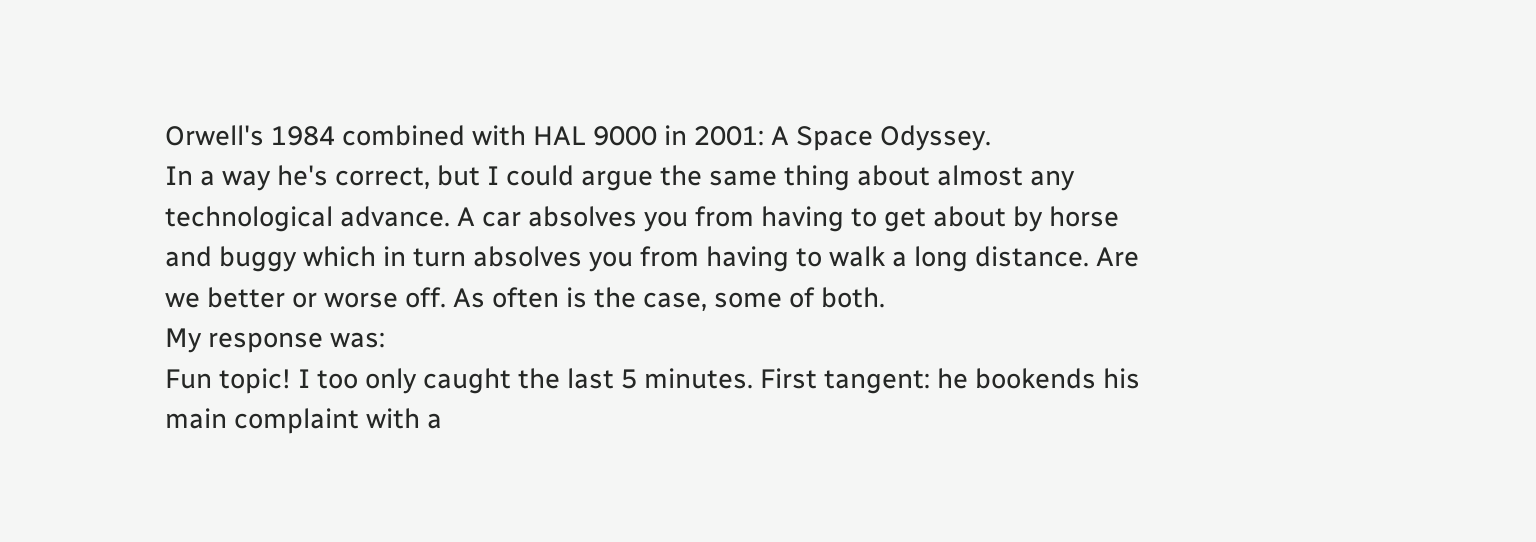Orwell's 1984 combined with HAL 9000 in 2001: A Space Odyssey.
In a way he's correct, but I could argue the same thing about almost any technological advance. A car absolves you from having to get about by horse and buggy which in turn absolves you from having to walk a long distance. Are we better or worse off. As often is the case, some of both.
My response was:
Fun topic! I too only caught the last 5 minutes. First tangent: he bookends his main complaint with a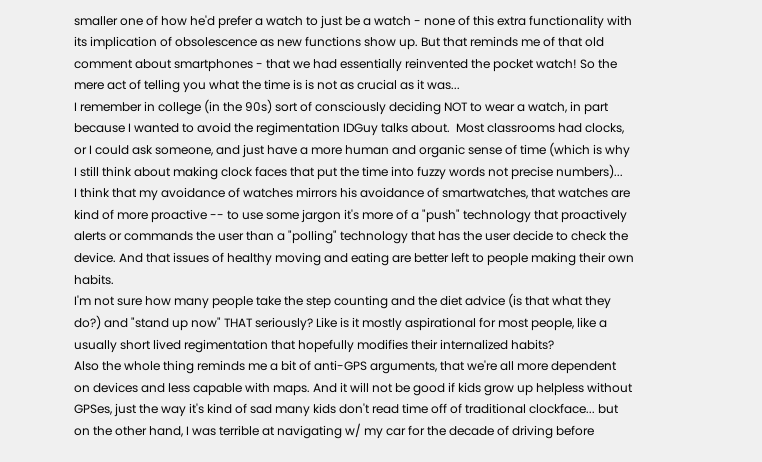smaller one of how he'd prefer a watch to just be a watch - none of this extra functionality with its implication of obsolescence as new functions show up. But that reminds me of that old comment about smartphones - that we had essentially reinvented the pocket watch! So the mere act of telling you what the time is is not as crucial as it was...
I remember in college (in the 90s) sort of consciously deciding NOT to wear a watch, in part because I wanted to avoid the regimentation IDGuy talks about.  Most classrooms had clocks, or I could ask someone, and just have a more human and organic sense of time (which is why I still think about making clock faces that put the time into fuzzy words not precise numbers)...
I think that my avoidance of watches mirrors his avoidance of smartwatches, that watches are kind of more proactive -- to use some jargon it's more of a "push" technology that proactively alerts or commands the user than a "polling" technology that has the user decide to check the device. And that issues of healthy moving and eating are better left to people making their own habits.
I'm not sure how many people take the step counting and the diet advice (is that what they do?) and "stand up now" THAT seriously? Like is it mostly aspirational for most people, like a usually short lived regimentation that hopefully modifies their internalized habits?
Also the whole thing reminds me a bit of anti-GPS arguments, that we're all more dependent on devices and less capable with maps. And it will not be good if kids grow up helpless without GPSes, just the way it's kind of sad many kids don't read time off of traditional clockface... but on the other hand, I was terrible at navigating w/ my car for the decade of driving before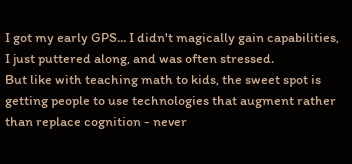I got my early GPS... I didn't magically gain capabilities, I just puttered along, and was often stressed.
But like with teaching math to kids, the sweet spot is getting people to use technologies that augment rather than replace cognition - never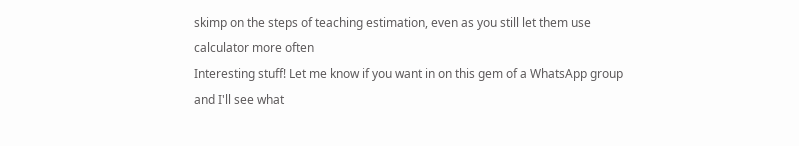skimp on the steps of teaching estimation, even as you still let them use calculator more often
Interesting stuff! Let me know if you want in on this gem of a WhatsApp group and I'll see what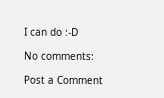I can do :-D

No comments:

Post a Comment